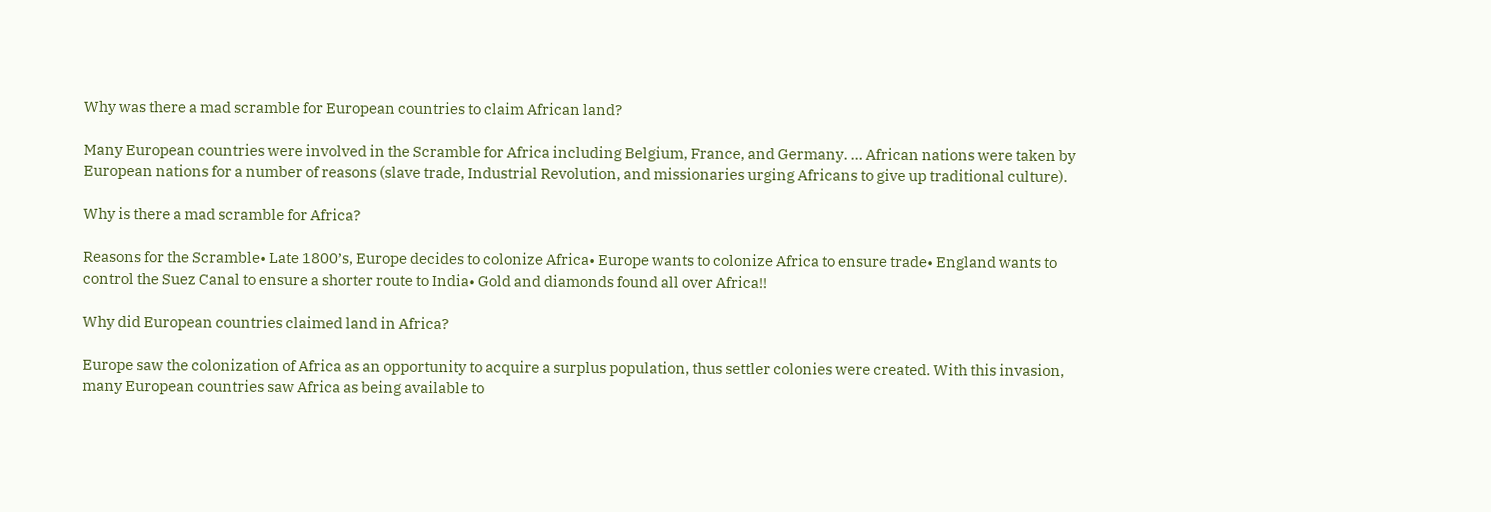Why was there a mad scramble for European countries to claim African land?

Many European countries were involved in the Scramble for Africa including Belgium, France, and Germany. … African nations were taken by European nations for a number of reasons (slave trade, Industrial Revolution, and missionaries urging Africans to give up traditional culture).

Why is there a mad scramble for Africa?

Reasons for the Scramble• Late 1800’s, Europe decides to colonize Africa• Europe wants to colonize Africa to ensure trade• England wants to control the Suez Canal to ensure a shorter route to India• Gold and diamonds found all over Africa!!

Why did European countries claimed land in Africa?

Europe saw the colonization of Africa as an opportunity to acquire a surplus population, thus settler colonies were created. With this invasion, many European countries saw Africa as being available to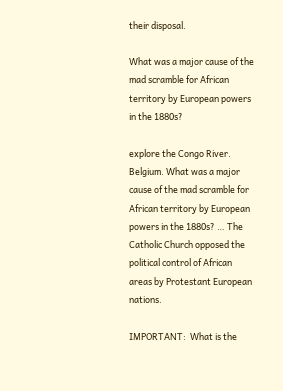their disposal.

What was a major cause of the mad scramble for African territory by European powers in the 1880s?

explore the Congo River. Belgium. What was a major cause of the mad scramble for African territory by European powers in the 1880s? … The Catholic Church opposed the political control of African areas by Protestant European nations.

IMPORTANT:  What is the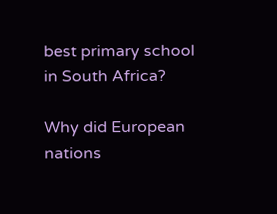best primary school in South Africa?

Why did European nations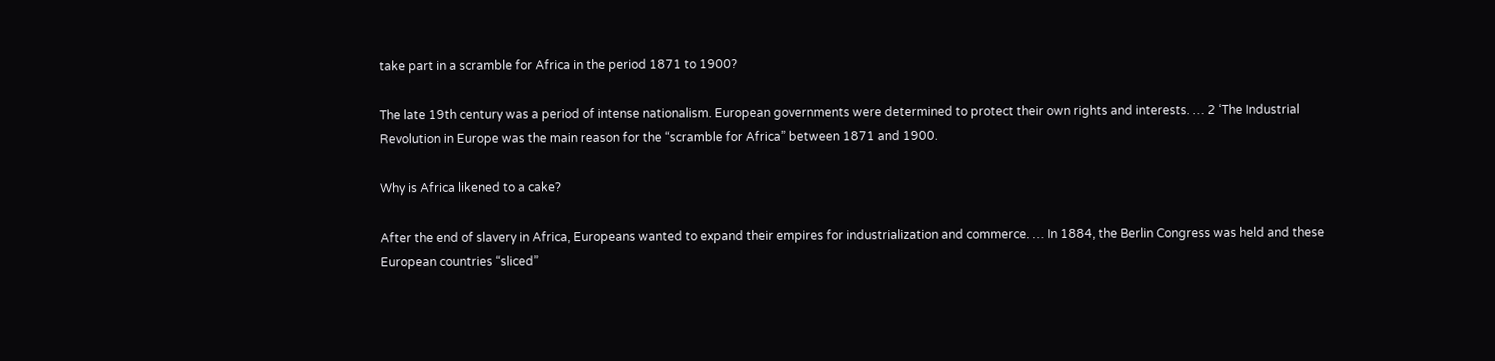take part in a scramble for Africa in the period 1871 to 1900?

The late 19th century was a period of intense nationalism. European governments were determined to protect their own rights and interests. … 2 ‘The Industrial Revolution in Europe was the main reason for the “scramble for Africa” between 1871 and 1900.

Why is Africa likened to a cake?

After the end of slavery in Africa, Europeans wanted to expand their empires for industrialization and commerce. … In 1884, the Berlin Congress was held and these European countries “sliced”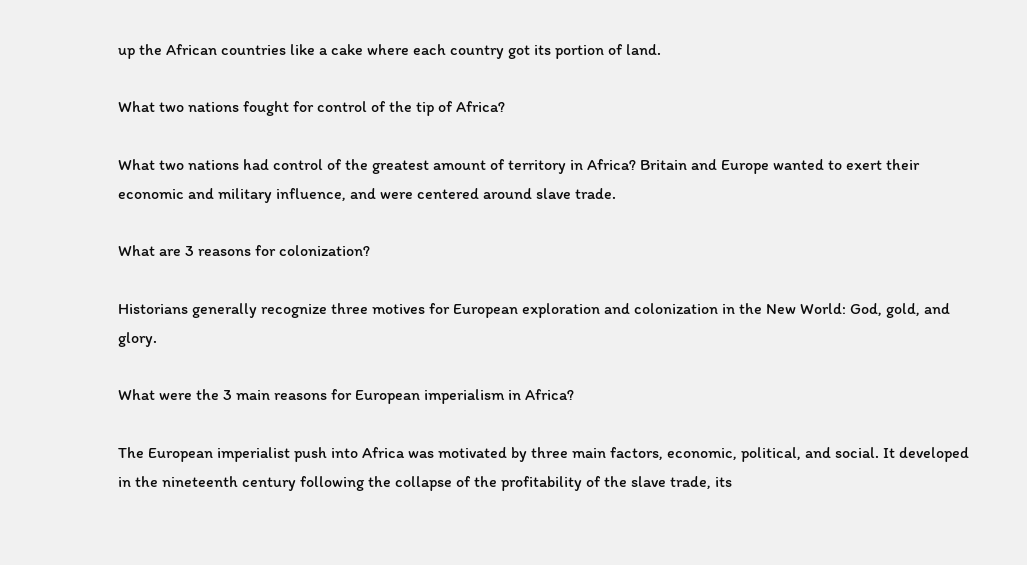up the African countries like a cake where each country got its portion of land.

What two nations fought for control of the tip of Africa?

What two nations had control of the greatest amount of territory in Africa? Britain and Europe wanted to exert their economic and military influence, and were centered around slave trade.

What are 3 reasons for colonization?

Historians generally recognize three motives for European exploration and colonization in the New World: God, gold, and glory.

What were the 3 main reasons for European imperialism in Africa?

The European imperialist push into Africa was motivated by three main factors, economic, political, and social. It developed in the nineteenth century following the collapse of the profitability of the slave trade, its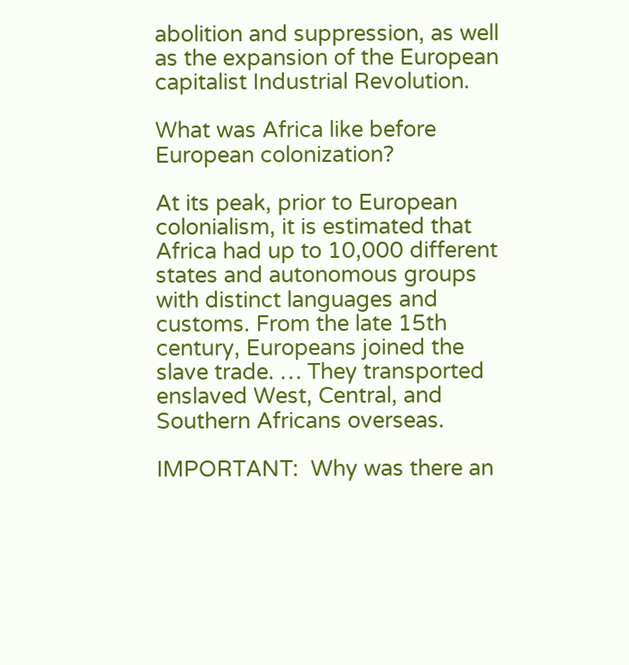abolition and suppression, as well as the expansion of the European capitalist Industrial Revolution.

What was Africa like before European colonization?

At its peak, prior to European colonialism, it is estimated that Africa had up to 10,000 different states and autonomous groups with distinct languages and customs. From the late 15th century, Europeans joined the slave trade. … They transported enslaved West, Central, and Southern Africans overseas.

IMPORTANT:  Why was there an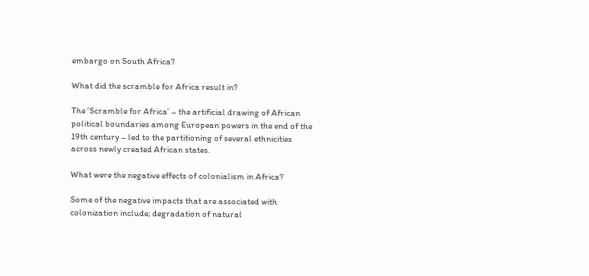embargo on South Africa?

What did the scramble for Africa result in?

The ‘Scramble for Africa’ – the artificial drawing of African political boundaries among European powers in the end of the 19th century – led to the partitioning of several ethnicities across newly created African states.

What were the negative effects of colonialism in Africa?

Some of the negative impacts that are associated with colonization include; degradation of natural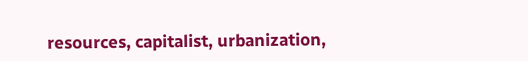resources, capitalist, urbanization,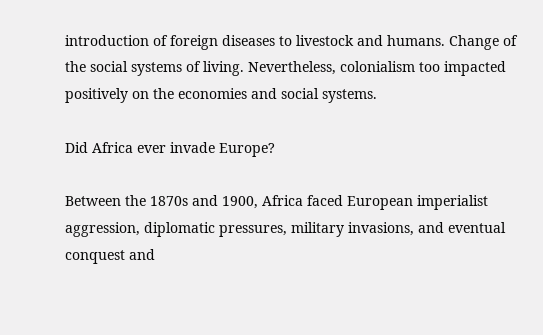introduction of foreign diseases to livestock and humans. Change of the social systems of living. Nevertheless, colonialism too impacted positively on the economies and social systems.

Did Africa ever invade Europe?

Between the 1870s and 1900, Africa faced European imperialist aggression, diplomatic pressures, military invasions, and eventual conquest and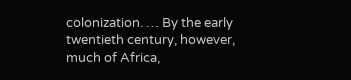colonization. … By the early twentieth century, however, much of Africa,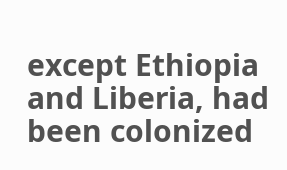except Ethiopia and Liberia, had been colonized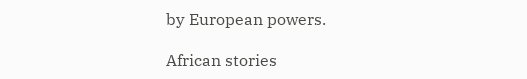by European powers.

African stories